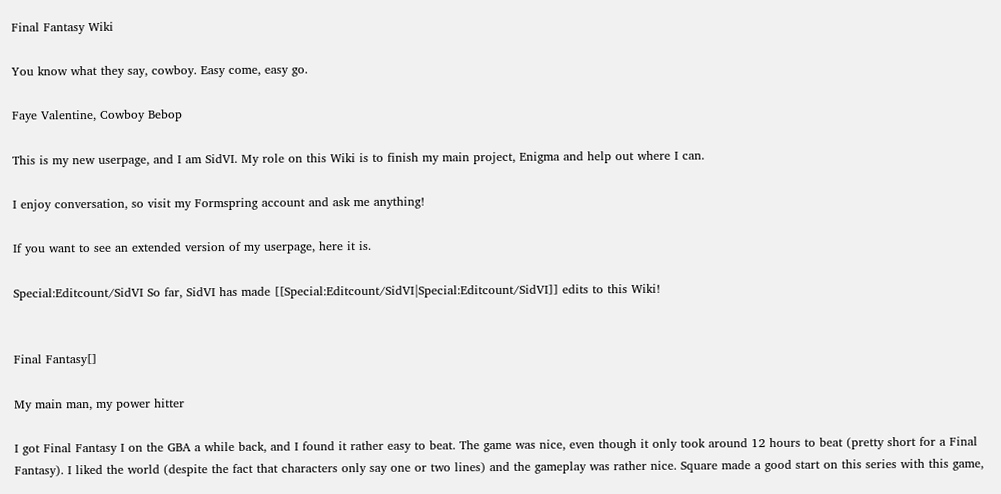Final Fantasy Wiki

You know what they say, cowboy. Easy come, easy go.

Faye Valentine, Cowboy Bebop

This is my new userpage, and I am SidVI. My role on this Wiki is to finish my main project, Enigma and help out where I can.

I enjoy conversation, so visit my Formspring account and ask me anything!

If you want to see an extended version of my userpage, here it is.

Special:Editcount/SidVI So far, SidVI has made [[Special:Editcount/SidVI|Special:Editcount/SidVI]] edits to this Wiki!


Final Fantasy[]

My main man, my power hitter

I got Final Fantasy I on the GBA a while back, and I found it rather easy to beat. The game was nice, even though it only took around 12 hours to beat (pretty short for a Final Fantasy). I liked the world (despite the fact that characters only say one or two lines) and the gameplay was rather nice. Square made a good start on this series with this game,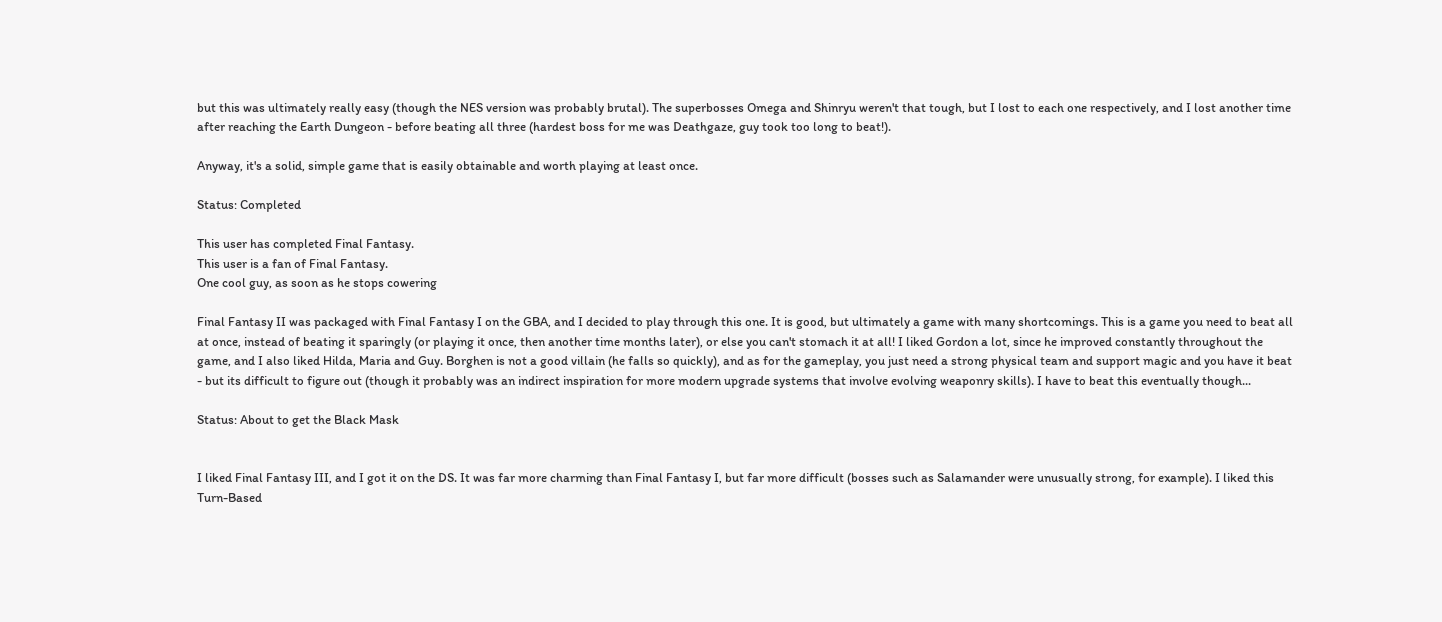but this was ultimately really easy (though the NES version was probably brutal). The superbosses Omega and Shinryu weren't that tough, but I lost to each one respectively, and I lost another time after reaching the Earth Dungeon - before beating all three (hardest boss for me was Deathgaze, guy took too long to beat!).

Anyway, it's a solid, simple game that is easily obtainable and worth playing at least once.

Status: Completed

This user has completed Final Fantasy.
This user is a fan of Final Fantasy.
One cool guy, as soon as he stops cowering

Final Fantasy II was packaged with Final Fantasy I on the GBA, and I decided to play through this one. It is good, but ultimately a game with many shortcomings. This is a game you need to beat all at once, instead of beating it sparingly (or playing it once, then another time months later), or else you can't stomach it at all! I liked Gordon a lot, since he improved constantly throughout the game, and I also liked Hilda, Maria and Guy. Borghen is not a good villain (he falls so quickly), and as for the gameplay, you just need a strong physical team and support magic and you have it beat - but its difficult to figure out (though it probably was an indirect inspiration for more modern upgrade systems that involve evolving weaponry skills). I have to beat this eventually though...

Status: About to get the Black Mask


I liked Final Fantasy III, and I got it on the DS. It was far more charming than Final Fantasy I, but far more difficult (bosses such as Salamander were unusually strong, for example). I liked this Turn-Based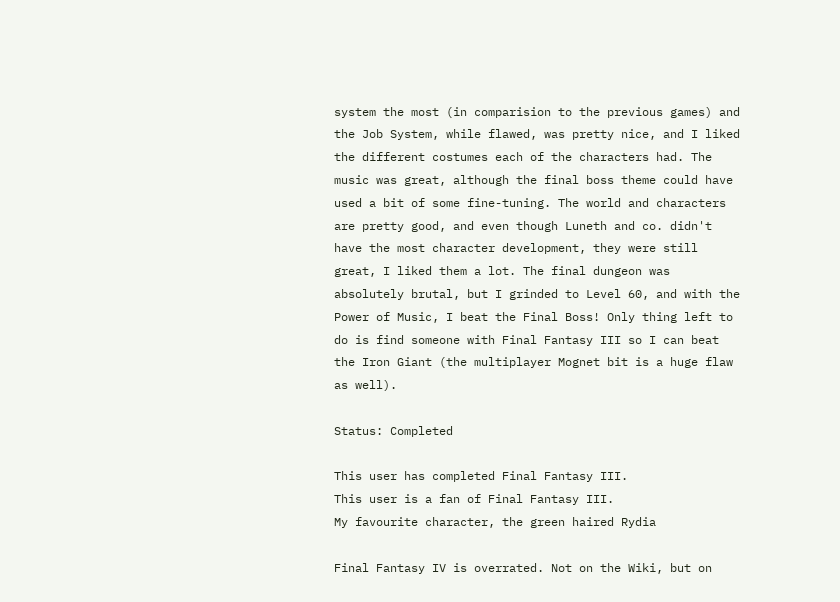system the most (in comparision to the previous games) and the Job System, while flawed, was pretty nice, and I liked the different costumes each of the characters had. The music was great, although the final boss theme could have used a bit of some fine-tuning. The world and characters are pretty good, and even though Luneth and co. didn't have the most character development, they were still great, I liked them a lot. The final dungeon was absolutely brutal, but I grinded to Level 60, and with the Power of Music, I beat the Final Boss! Only thing left to do is find someone with Final Fantasy III so I can beat the Iron Giant (the multiplayer Mognet bit is a huge flaw as well).

Status: Completed

This user has completed Final Fantasy III.
This user is a fan of Final Fantasy III.
My favourite character, the green haired Rydia

Final Fantasy IV is overrated. Not on the Wiki, but on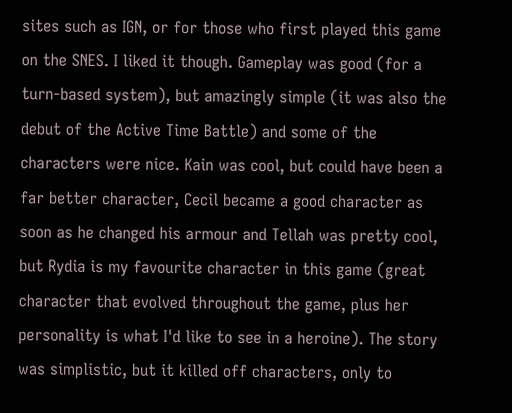sites such as IGN, or for those who first played this game on the SNES. I liked it though. Gameplay was good (for a turn-based system), but amazingly simple (it was also the debut of the Active Time Battle) and some of the characters were nice. Kain was cool, but could have been a far better character, Cecil became a good character as soon as he changed his armour and Tellah was pretty cool, but Rydia is my favourite character in this game (great character that evolved throughout the game, plus her personality is what I'd like to see in a heroine). The story was simplistic, but it killed off characters, only to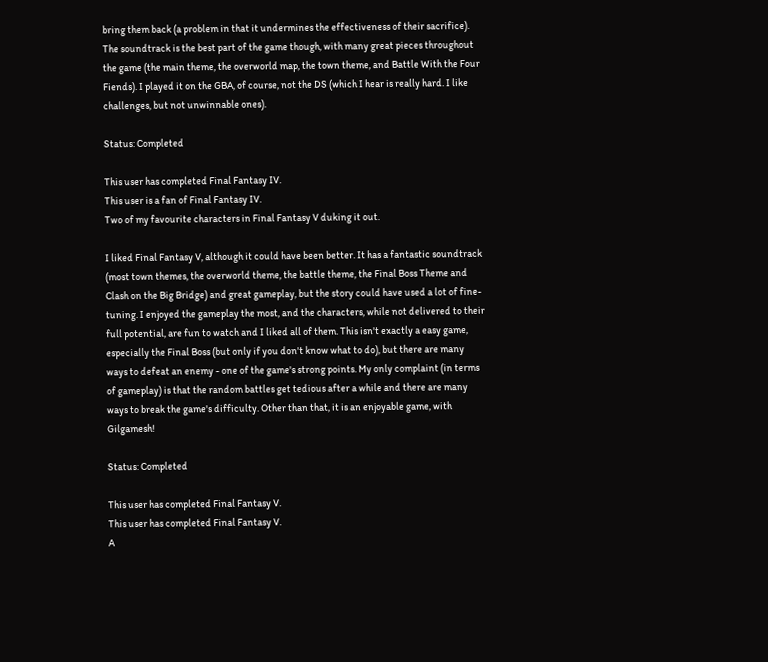bring them back (a problem in that it undermines the effectiveness of their sacrifice). The soundtrack is the best part of the game though, with many great pieces throughout the game (the main theme, the overworld map, the town theme, and Battle With the Four Fiends). I played it on the GBA, of course, not the DS (which I hear is really hard. I like challenges, but not unwinnable ones).

Status: Completed

This user has completed Final Fantasy IV.
This user is a fan of Final Fantasy IV.
Two of my favourite characters in Final Fantasy V duking it out.

I liked Final Fantasy V, although it could have been better. It has a fantastic soundtrack (most town themes, the overworld theme, the battle theme, the Final Boss Theme and Clash on the Big Bridge) and great gameplay, but the story could have used a lot of fine-tuning. I enjoyed the gameplay the most, and the characters, while not delivered to their full potential, are fun to watch and I liked all of them. This isn't exactly a easy game, especially the Final Boss (but only if you don't know what to do), but there are many ways to defeat an enemy - one of the game's strong points. My only complaint (in terms of gameplay) is that the random battles get tedious after a while and there are many ways to break the game's difficulty. Other than that, it is an enjoyable game, with Gilgamesh!

Status: Completed

This user has completed Final Fantasy V.
This user has completed Final Fantasy V.
A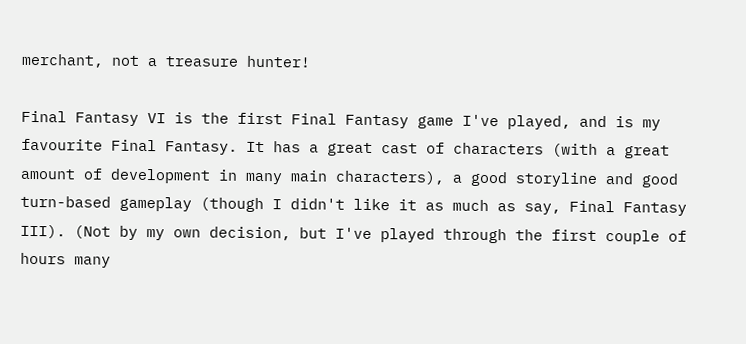merchant, not a treasure hunter!

Final Fantasy VI is the first Final Fantasy game I've played, and is my favourite Final Fantasy. It has a great cast of characters (with a great amount of development in many main characters), a good storyline and good turn-based gameplay (though I didn't like it as much as say, Final Fantasy III). (Not by my own decision, but I've played through the first couple of hours many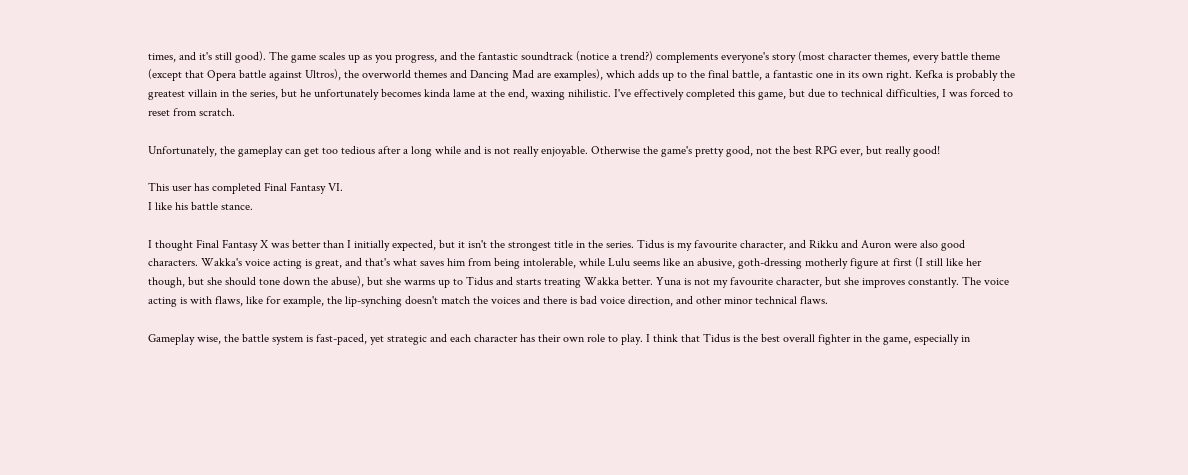times, and it's still good). The game scales up as you progress, and the fantastic soundtrack (notice a trend?) complements everyone's story (most character themes, every battle theme (except that Opera battle against Ultros), the overworld themes and Dancing Mad are examples), which adds up to the final battle, a fantastic one in its own right. Kefka is probably the greatest villain in the series, but he unfortunately becomes kinda lame at the end, waxing nihilistic. I've effectively completed this game, but due to technical difficulties, I was forced to reset from scratch.

Unfortunately, the gameplay can get too tedious after a long while and is not really enjoyable. Otherwise the game's pretty good, not the best RPG ever, but really good!

This user has completed Final Fantasy VI.
I like his battle stance.

I thought Final Fantasy X was better than I initially expected, but it isn't the strongest title in the series. Tidus is my favourite character, and Rikku and Auron were also good characters. Wakka's voice acting is great, and that's what saves him from being intolerable, while Lulu seems like an abusive, goth-dressing motherly figure at first (I still like her though, but she should tone down the abuse), but she warms up to Tidus and starts treating Wakka better. Yuna is not my favourite character, but she improves constantly. The voice acting is with flaws, like for example, the lip-synching doesn't match the voices and there is bad voice direction, and other minor technical flaws.

Gameplay wise, the battle system is fast-paced, yet strategic and each character has their own role to play. I think that Tidus is the best overall fighter in the game, especially in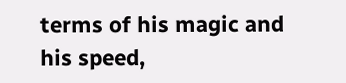terms of his magic and his speed,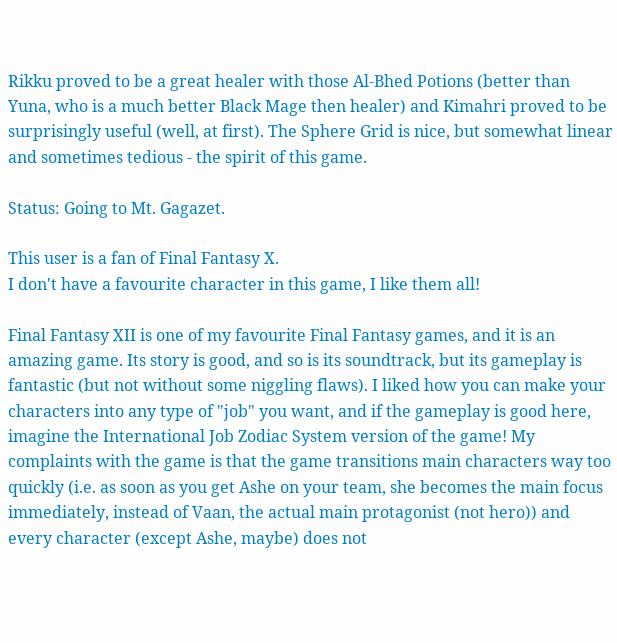Rikku proved to be a great healer with those Al-Bhed Potions (better than Yuna, who is a much better Black Mage then healer) and Kimahri proved to be surprisingly useful (well, at first). The Sphere Grid is nice, but somewhat linear and sometimes tedious - the spirit of this game.

Status: Going to Mt. Gagazet.

This user is a fan of Final Fantasy X.
I don't have a favourite character in this game, I like them all!

Final Fantasy XII is one of my favourite Final Fantasy games, and it is an amazing game. Its story is good, and so is its soundtrack, but its gameplay is fantastic (but not without some niggling flaws). I liked how you can make your characters into any type of "job" you want, and if the gameplay is good here, imagine the International Job Zodiac System version of the game! My complaints with the game is that the game transitions main characters way too quickly (i.e. as soon as you get Ashe on your team, she becomes the main focus immediately, instead of Vaan, the actual main protagonist (not hero)) and every character (except Ashe, maybe) does not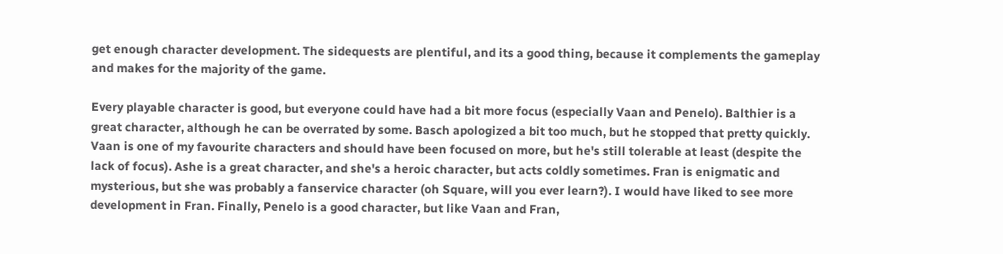get enough character development. The sidequests are plentiful, and its a good thing, because it complements the gameplay and makes for the majority of the game.

Every playable character is good, but everyone could have had a bit more focus (especially Vaan and Penelo). Balthier is a great character, although he can be overrated by some. Basch apologized a bit too much, but he stopped that pretty quickly. Vaan is one of my favourite characters and should have been focused on more, but he's still tolerable at least (despite the lack of focus). Ashe is a great character, and she's a heroic character, but acts coldly sometimes. Fran is enigmatic and mysterious, but she was probably a fanservice character (oh Square, will you ever learn?). I would have liked to see more development in Fran. Finally, Penelo is a good character, but like Vaan and Fran,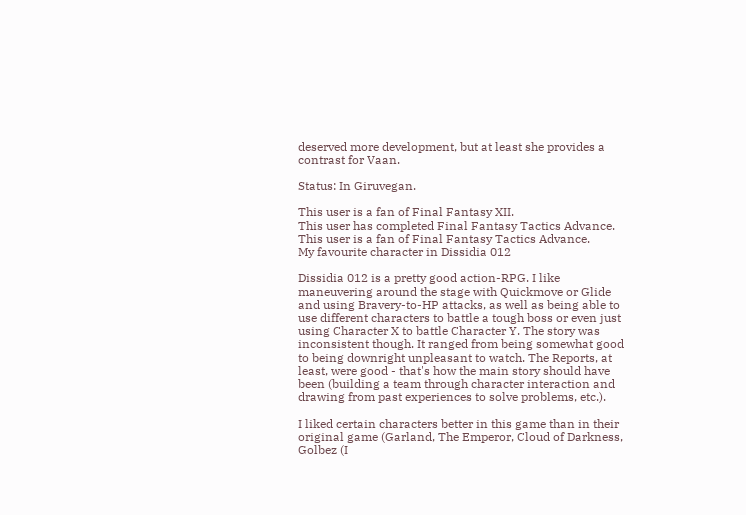deserved more development, but at least she provides a contrast for Vaan.

Status: In Giruvegan.

This user is a fan of Final Fantasy XII.
This user has completed Final Fantasy Tactics Advance.
This user is a fan of Final Fantasy Tactics Advance.
My favourite character in Dissidia 012

Dissidia 012 is a pretty good action-RPG. I like maneuvering around the stage with Quickmove or Glide and using Bravery-to-HP attacks, as well as being able to use different characters to battle a tough boss or even just using Character X to battle Character Y. The story was inconsistent though. It ranged from being somewhat good to being downright unpleasant to watch. The Reports, at least, were good - that's how the main story should have been (building a team through character interaction and drawing from past experiences to solve problems, etc.).

I liked certain characters better in this game than in their original game (Garland, The Emperor, Cloud of Darkness, Golbez (I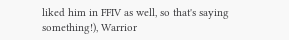liked him in FFIV as well, so that's saying something!), Warrior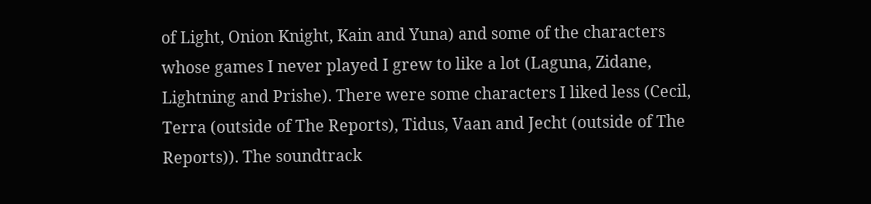of Light, Onion Knight, Kain and Yuna) and some of the characters whose games I never played I grew to like a lot (Laguna, Zidane, Lightning and Prishe). There were some characters I liked less (Cecil, Terra (outside of The Reports), Tidus, Vaan and Jecht (outside of The Reports)). The soundtrack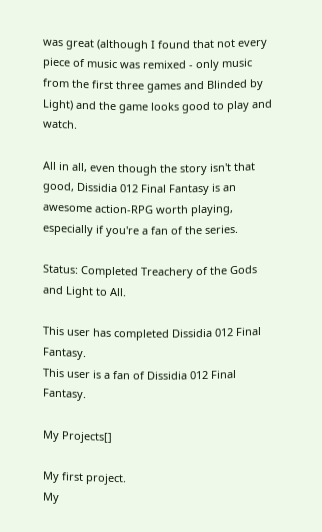was great (although I found that not every piece of music was remixed - only music from the first three games and Blinded by Light) and the game looks good to play and watch.

All in all, even though the story isn't that good, Dissidia 012 Final Fantasy is an awesome action-RPG worth playing, especially if you're a fan of the series.

Status: Completed Treachery of the Gods and Light to All.

This user has completed Dissidia 012 Final Fantasy.
This user is a fan of Dissidia 012 Final Fantasy.

My Projects[]

My first project.
My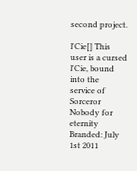second project.

l'Cie[] This user is a cursed l'Cie, bound into the
service of
Sorceror Nobody for eternity
Branded: July 1st 2011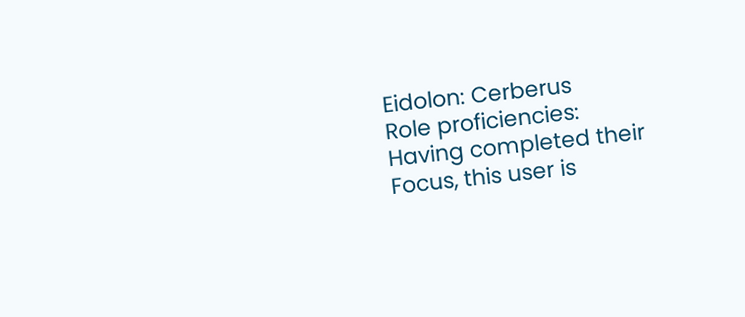Eidolon: Cerberus
Role proficiencies:
Having completed their Focus, this user is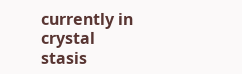currently in crystal stasis